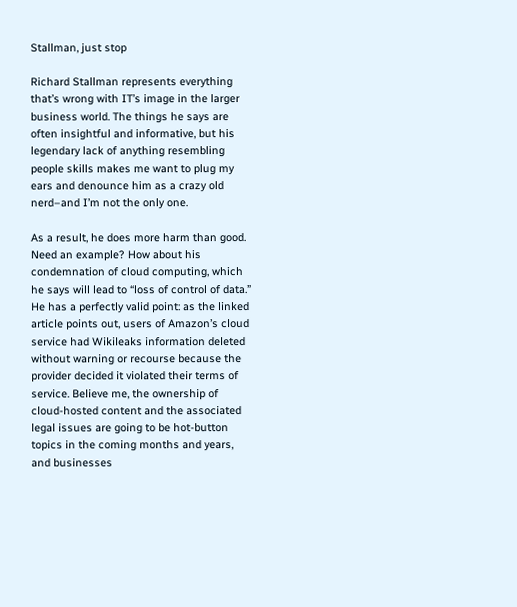Stallman, just stop

Richard Stallman represents everything that’s wrong with IT’s image in the larger business world. The things he says are often insightful and informative, but his legendary lack of anything resembling people skills makes me want to plug my ears and denounce him as a crazy old nerd–and I’m not the only one.

As a result, he does more harm than good. Need an example? How about his condemnation of cloud computing, which he says will lead to “loss of control of data.” He has a perfectly valid point: as the linked article points out, users of Amazon’s cloud service had Wikileaks information deleted without warning or recourse because the provider decided it violated their terms of service. Believe me, the ownership of cloud-hosted content and the associated legal issues are going to be hot-button topics in the coming months and years, and businesses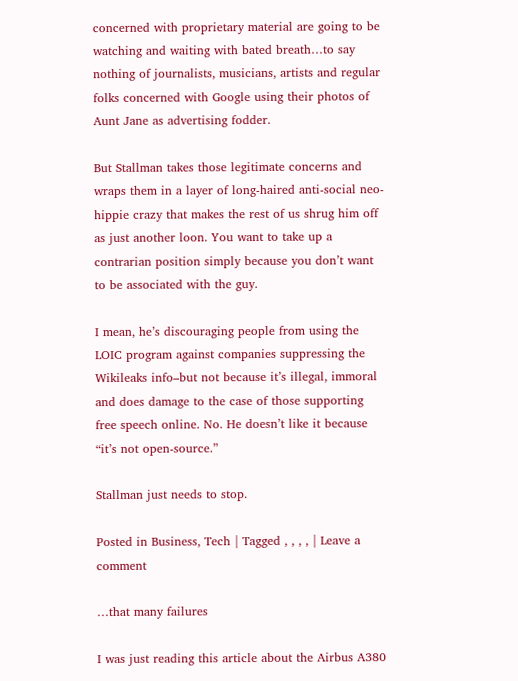concerned with proprietary material are going to be watching and waiting with bated breath…to say nothing of journalists, musicians, artists and regular folks concerned with Google using their photos of Aunt Jane as advertising fodder.

But Stallman takes those legitimate concerns and wraps them in a layer of long-haired anti-social neo-hippie crazy that makes the rest of us shrug him off as just another loon. You want to take up a contrarian position simply because you don’t want to be associated with the guy.

I mean, he’s discouraging people from using the LOIC program against companies suppressing the Wikileaks info–but not because it’s illegal, immoral and does damage to the case of those supporting free speech online. No. He doesn’t like it because “it’s not open-source.”

Stallman just needs to stop.

Posted in Business, Tech | Tagged , , , , | Leave a comment

…that many failures

I was just reading this article about the Airbus A380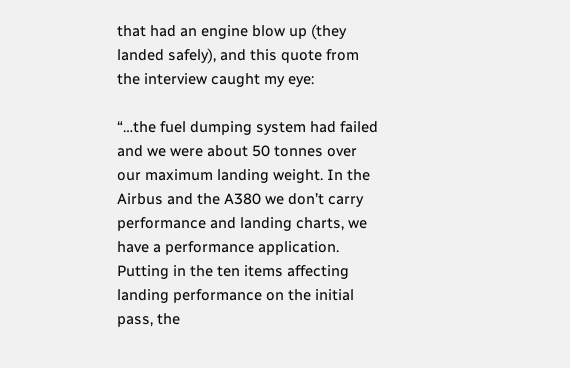that had an engine blow up (they landed safely), and this quote from the interview caught my eye:

“…the fuel dumping system had failed and we were about 50 tonnes over our maximum landing weight. In the Airbus and the A380 we don’t carry performance and landing charts, we have a performance application. Putting in the ten items affecting landing performance on the initial pass, the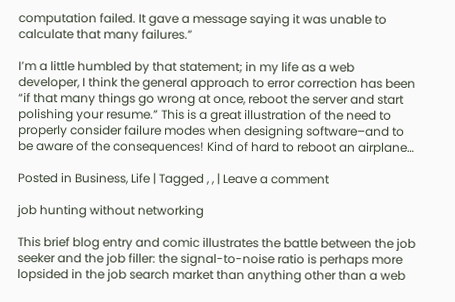computation failed. It gave a message saying it was unable to calculate that many failures.”

I’m a little humbled by that statement; in my life as a web developer, I think the general approach to error correction has been “if that many things go wrong at once, reboot the server and start polishing your resume.” This is a great illustration of the need to properly consider failure modes when designing software–and to be aware of the consequences! Kind of hard to reboot an airplane…

Posted in Business, Life | Tagged , , | Leave a comment

job hunting without networking

This brief blog entry and comic illustrates the battle between the job seeker and the job filler: the signal-to-noise ratio is perhaps more lopsided in the job search market than anything other than a web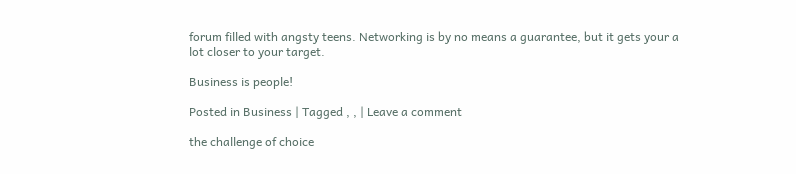forum filled with angsty teens. Networking is by no means a guarantee, but it gets your a lot closer to your target.

Business is people!

Posted in Business | Tagged , , | Leave a comment

the challenge of choice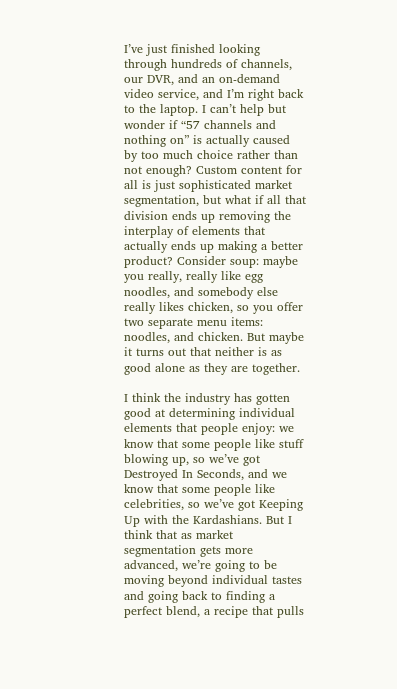I’ve just finished looking through hundreds of channels, our DVR, and an on-demand video service, and I’m right back to the laptop. I can’t help but wonder if “57 channels and nothing on” is actually caused by too much choice rather than not enough? Custom content for all is just sophisticated market segmentation, but what if all that division ends up removing the interplay of elements that actually ends up making a better product? Consider soup: maybe you really, really like egg noodles, and somebody else really likes chicken, so you offer two separate menu items: noodles, and chicken. But maybe it turns out that neither is as good alone as they are together.

I think the industry has gotten good at determining individual elements that people enjoy: we know that some people like stuff blowing up, so we’ve got Destroyed In Seconds, and we know that some people like celebrities, so we’ve got Keeping Up with the Kardashians. But I think that as market segmentation gets more advanced, we’re going to be moving beyond individual tastes and going back to finding a perfect blend, a recipe that pulls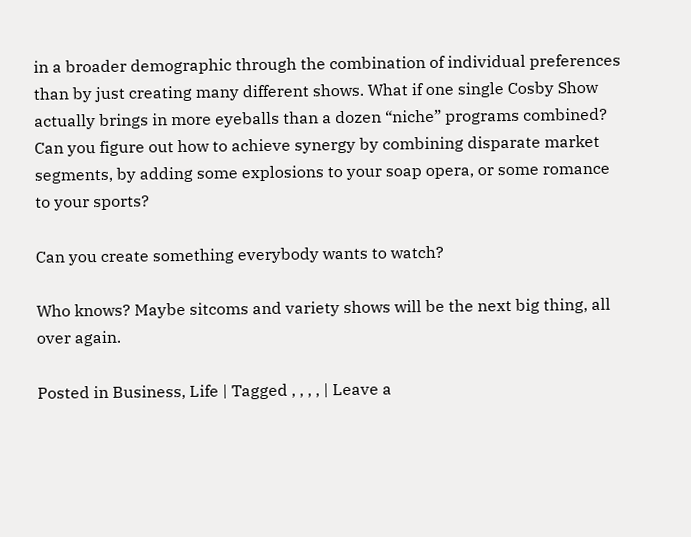in a broader demographic through the combination of individual preferences than by just creating many different shows. What if one single Cosby Show actually brings in more eyeballs than a dozen “niche” programs combined? Can you figure out how to achieve synergy by combining disparate market segments, by adding some explosions to your soap opera, or some romance to your sports?

Can you create something everybody wants to watch?

Who knows? Maybe sitcoms and variety shows will be the next big thing, all over again.

Posted in Business, Life | Tagged , , , , | Leave a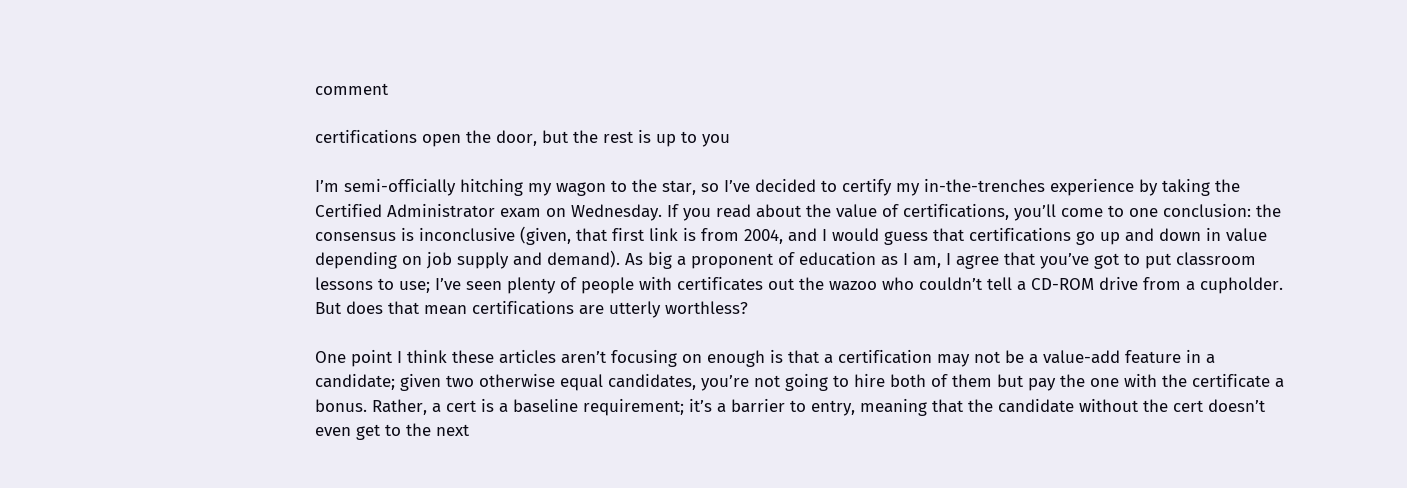comment

certifications open the door, but the rest is up to you

I’m semi-officially hitching my wagon to the star, so I’ve decided to certify my in-the-trenches experience by taking the Certified Administrator exam on Wednesday. If you read about the value of certifications, you’ll come to one conclusion: the consensus is inconclusive (given, that first link is from 2004, and I would guess that certifications go up and down in value depending on job supply and demand). As big a proponent of education as I am, I agree that you’ve got to put classroom lessons to use; I’ve seen plenty of people with certificates out the wazoo who couldn’t tell a CD-ROM drive from a cupholder. But does that mean certifications are utterly worthless?

One point I think these articles aren’t focusing on enough is that a certification may not be a value-add feature in a candidate; given two otherwise equal candidates, you’re not going to hire both of them but pay the one with the certificate a bonus. Rather, a cert is a baseline requirement; it’s a barrier to entry, meaning that the candidate without the cert doesn’t even get to the next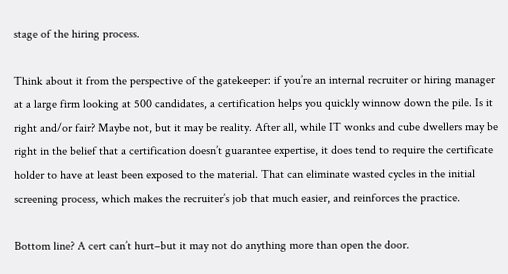stage of the hiring process.

Think about it from the perspective of the gatekeeper: if you’re an internal recruiter or hiring manager at a large firm looking at 500 candidates, a certification helps you quickly winnow down the pile. Is it right and/or fair? Maybe not, but it may be reality. After all, while IT wonks and cube dwellers may be right in the belief that a certification doesn’t guarantee expertise, it does tend to require the certificate holder to have at least been exposed to the material. That can eliminate wasted cycles in the initial screening process, which makes the recruiter’s job that much easier, and reinforces the practice.

Bottom line? A cert can’t hurt–but it may not do anything more than open the door.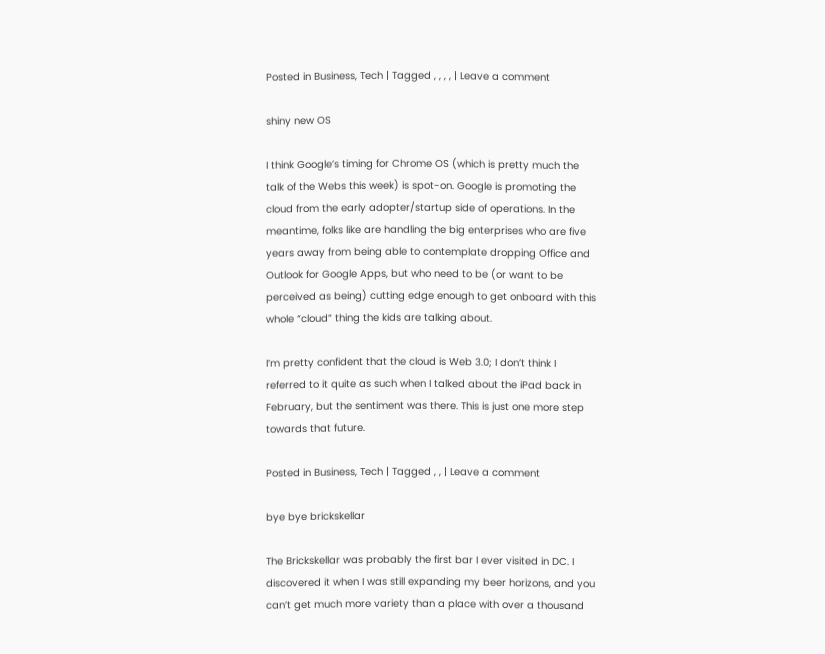Posted in Business, Tech | Tagged , , , , | Leave a comment

shiny new OS

I think Google’s timing for Chrome OS (which is pretty much the talk of the Webs this week) is spot-on. Google is promoting the cloud from the early adopter/startup side of operations. In the meantime, folks like are handling the big enterprises who are five years away from being able to contemplate dropping Office and Outlook for Google Apps, but who need to be (or want to be perceived as being) cutting edge enough to get onboard with this whole “cloud” thing the kids are talking about.

I’m pretty confident that the cloud is Web 3.0; I don’t think I referred to it quite as such when I talked about the iPad back in February, but the sentiment was there. This is just one more step towards that future.

Posted in Business, Tech | Tagged , , | Leave a comment

bye bye brickskellar

The Brickskellar was probably the first bar I ever visited in DC. I discovered it when I was still expanding my beer horizons, and you can’t get much more variety than a place with over a thousand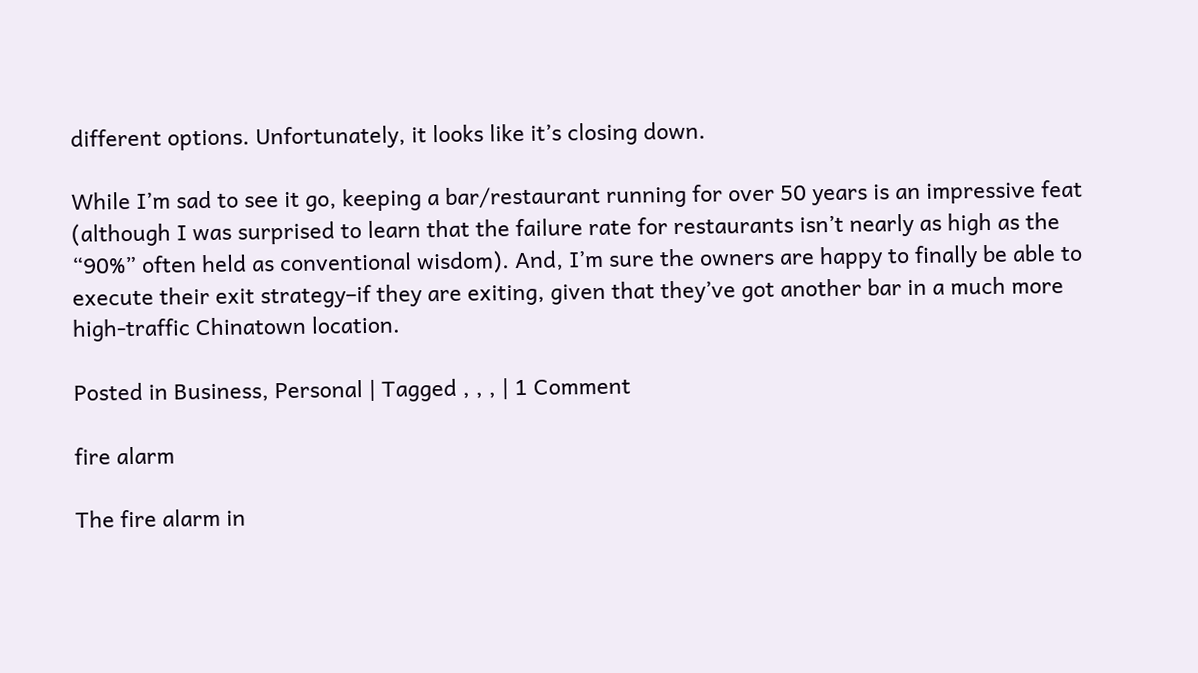different options. Unfortunately, it looks like it’s closing down.

While I’m sad to see it go, keeping a bar/restaurant running for over 50 years is an impressive feat (although I was surprised to learn that the failure rate for restaurants isn’t nearly as high as the “90%” often held as conventional wisdom). And, I’m sure the owners are happy to finally be able to execute their exit strategy–if they are exiting, given that they’ve got another bar in a much more high-traffic Chinatown location.

Posted in Business, Personal | Tagged , , , | 1 Comment

fire alarm

The fire alarm in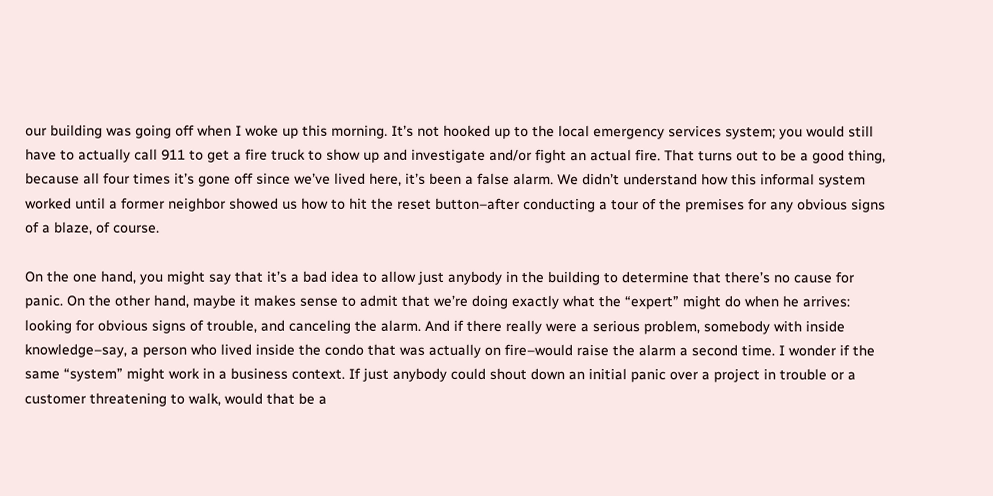our building was going off when I woke up this morning. It’s not hooked up to the local emergency services system; you would still have to actually call 911 to get a fire truck to show up and investigate and/or fight an actual fire. That turns out to be a good thing, because all four times it’s gone off since we’ve lived here, it’s been a false alarm. We didn’t understand how this informal system worked until a former neighbor showed us how to hit the reset button–after conducting a tour of the premises for any obvious signs of a blaze, of course.

On the one hand, you might say that it’s a bad idea to allow just anybody in the building to determine that there’s no cause for panic. On the other hand, maybe it makes sense to admit that we’re doing exactly what the “expert” might do when he arrives: looking for obvious signs of trouble, and canceling the alarm. And if there really were a serious problem, somebody with inside knowledge–say, a person who lived inside the condo that was actually on fire–would raise the alarm a second time. I wonder if the same “system” might work in a business context. If just anybody could shout down an initial panic over a project in trouble or a customer threatening to walk, would that be a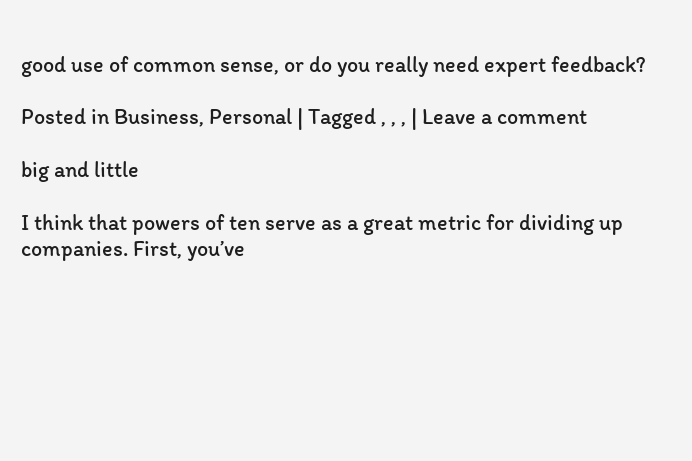good use of common sense, or do you really need expert feedback?

Posted in Business, Personal | Tagged , , , | Leave a comment

big and little

I think that powers of ten serve as a great metric for dividing up companies. First, you’ve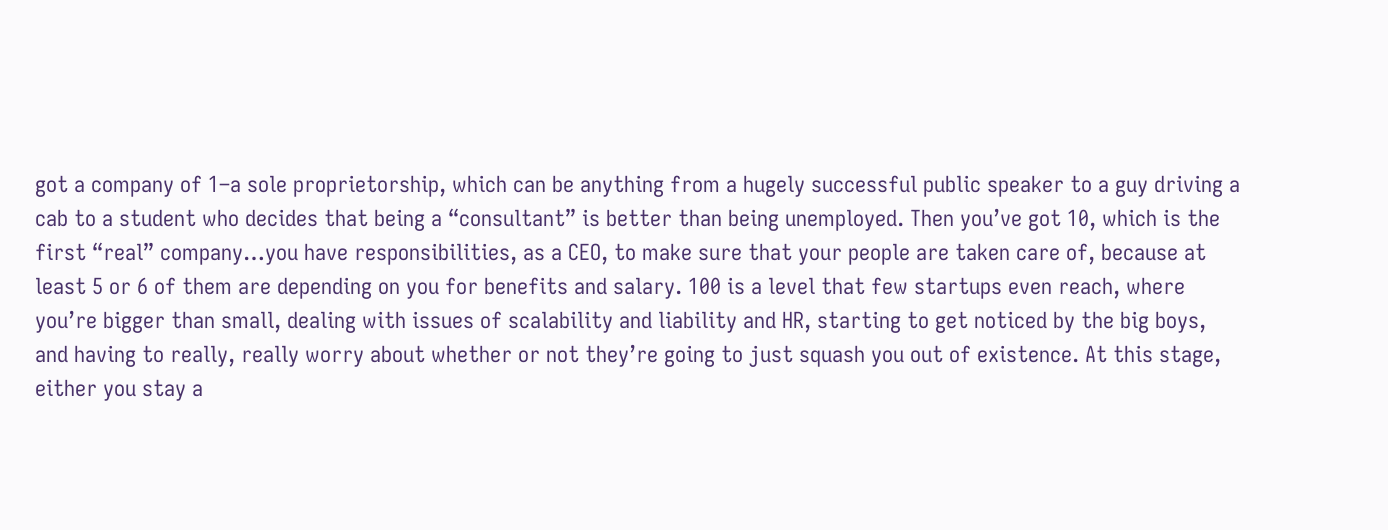got a company of 1–a sole proprietorship, which can be anything from a hugely successful public speaker to a guy driving a cab to a student who decides that being a “consultant” is better than being unemployed. Then you’ve got 10, which is the first “real” company…you have responsibilities, as a CEO, to make sure that your people are taken care of, because at least 5 or 6 of them are depending on you for benefits and salary. 100 is a level that few startups even reach, where you’re bigger than small, dealing with issues of scalability and liability and HR, starting to get noticed by the big boys, and having to really, really worry about whether or not they’re going to just squash you out of existence. At this stage, either you stay a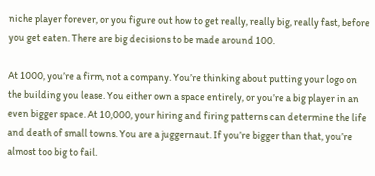niche player forever, or you figure out how to get really, really big, really fast, before you get eaten. There are big decisions to be made around 100.

At 1000, you’re a firm, not a company. You’re thinking about putting your logo on the building you lease. You either own a space entirely, or you’re a big player in an even bigger space. At 10,000, your hiring and firing patterns can determine the life and death of small towns. You are a juggernaut. If you’re bigger than that, you’re almost too big to fail.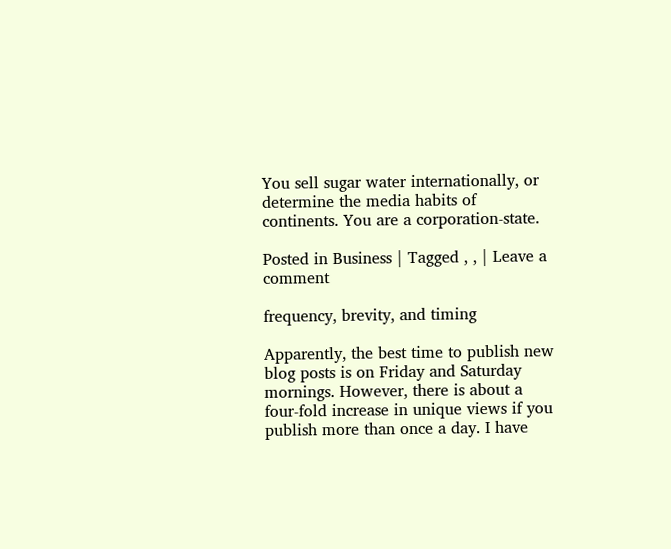You sell sugar water internationally, or determine the media habits of continents. You are a corporation-state.

Posted in Business | Tagged , , | Leave a comment

frequency, brevity, and timing

Apparently, the best time to publish new blog posts is on Friday and Saturday mornings. However, there is about a four-fold increase in unique views if you publish more than once a day. I have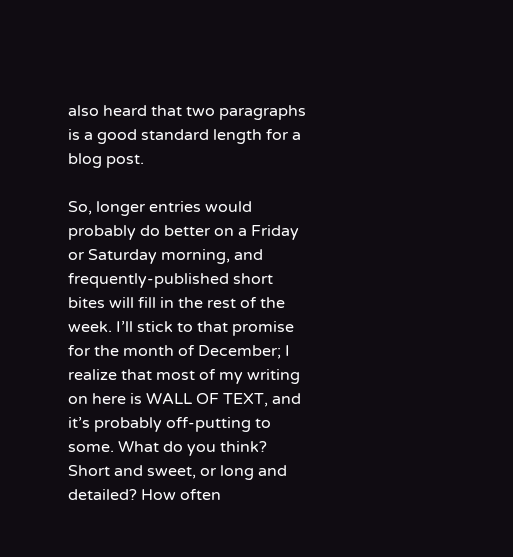also heard that two paragraphs is a good standard length for a blog post.

So, longer entries would probably do better on a Friday or Saturday morning, and frequently-published short bites will fill in the rest of the week. I’ll stick to that promise for the month of December; I realize that most of my writing on here is WALL OF TEXT, and it’s probably off-putting to some. What do you think? Short and sweet, or long and detailed? How often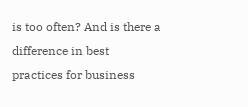is too often? And is there a difference in best practices for business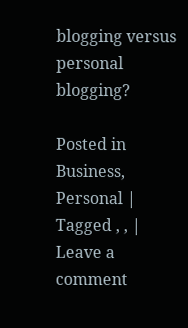blogging versus personal blogging?

Posted in Business, Personal | Tagged , , | Leave a comment